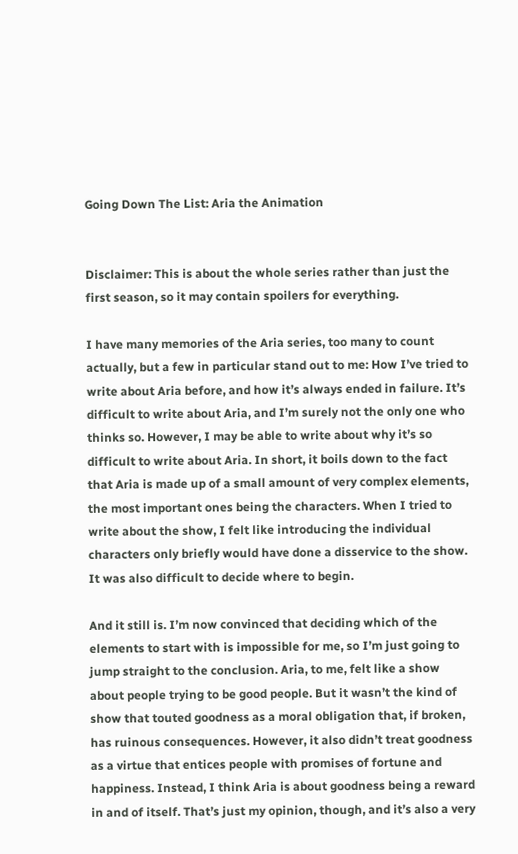Going Down The List: Aria the Animation


Disclaimer: This is about the whole series rather than just the first season, so it may contain spoilers for everything.

I have many memories of the Aria series, too many to count actually, but a few in particular stand out to me: How I’ve tried to write about Aria before, and how it’s always ended in failure. It’s difficult to write about Aria, and I’m surely not the only one who thinks so. However, I may be able to write about why it’s so difficult to write about Aria. In short, it boils down to the fact that Aria is made up of a small amount of very complex elements, the most important ones being the characters. When I tried to write about the show, I felt like introducing the individual characters only briefly would have done a disservice to the show. It was also difficult to decide where to begin.

And it still is. I’m now convinced that deciding which of the elements to start with is impossible for me, so I’m just going to jump straight to the conclusion. Aria, to me, felt like a show about people trying to be good people. But it wasn’t the kind of show that touted goodness as a moral obligation that, if broken, has ruinous consequences. However, it also didn’t treat goodness as a virtue that entices people with promises of fortune and happiness. Instead, I think Aria is about goodness being a reward in and of itself. That’s just my opinion, though, and it’s also a very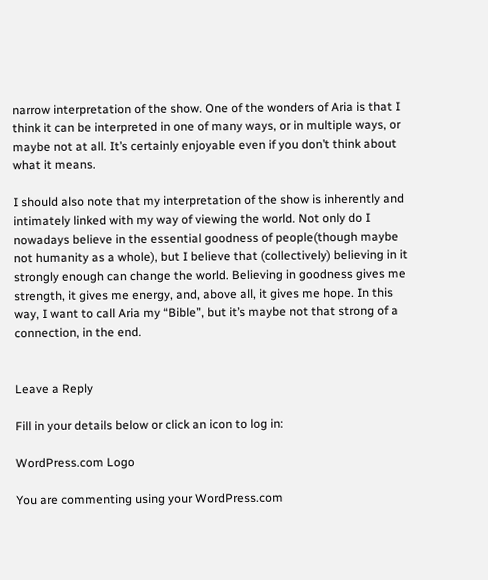narrow interpretation of the show. One of the wonders of Aria is that I think it can be interpreted in one of many ways, or in multiple ways, or maybe not at all. It’s certainly enjoyable even if you don’t think about what it means.

I should also note that my interpretation of the show is inherently and intimately linked with my way of viewing the world. Not only do I nowadays believe in the essential goodness of people(though maybe not humanity as a whole), but I believe that (collectively) believing in it strongly enough can change the world. Believing in goodness gives me strength, it gives me energy, and, above all, it gives me hope. In this way, I want to call Aria my “Bible”, but it’s maybe not that strong of a connection, in the end.


Leave a Reply

Fill in your details below or click an icon to log in:

WordPress.com Logo

You are commenting using your WordPress.com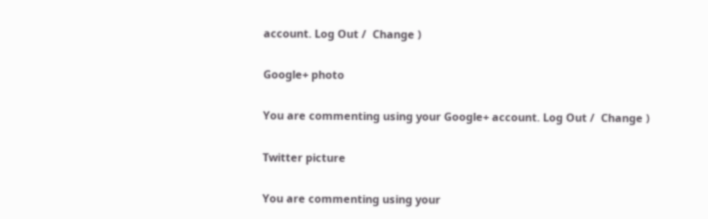account. Log Out /  Change )

Google+ photo

You are commenting using your Google+ account. Log Out /  Change )

Twitter picture

You are commenting using your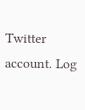Twitter account. Log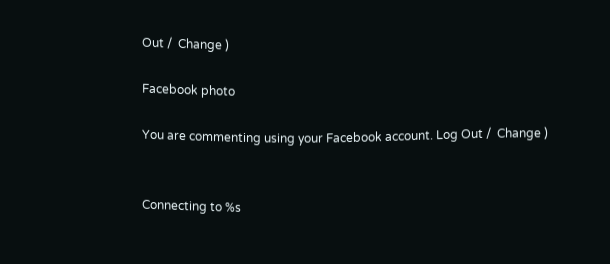Out /  Change )

Facebook photo

You are commenting using your Facebook account. Log Out /  Change )


Connecting to %s